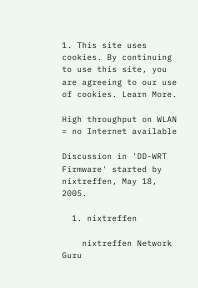1. This site uses cookies. By continuing to use this site, you are agreeing to our use of cookies. Learn More.

High throughput on WLAN = no Internet available

Discussion in 'DD-WRT Firmware' started by nixtreffen, May 18, 2005.

  1. nixtreffen

    nixtreffen Network Guru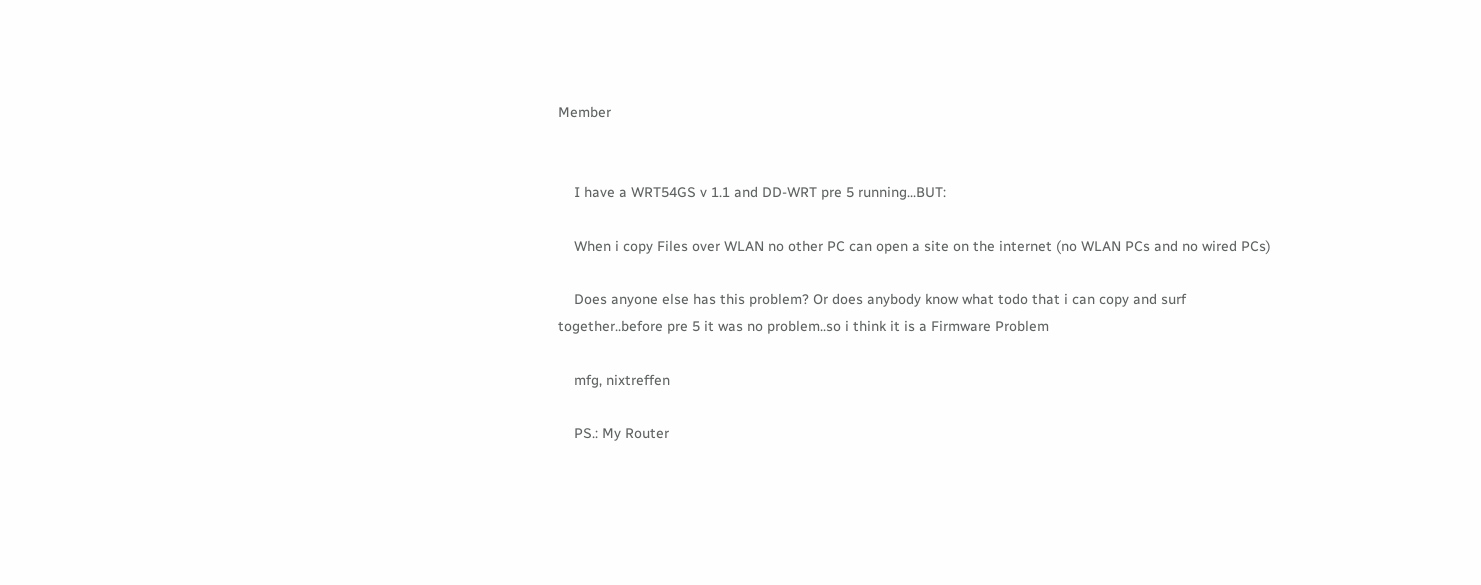Member


    I have a WRT54GS v 1.1 and DD-WRT pre 5 running...BUT:

    When i copy Files over WLAN no other PC can open a site on the internet (no WLAN PCs and no wired PCs)

    Does anyone else has this problem? Or does anybody know what todo that i can copy and surf together..before pre 5 it was no problem..so i think it is a Firmware Problem

    mfg, nixtreffen

    PS.: My Router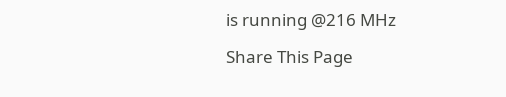is running @216 MHz

Share This Page